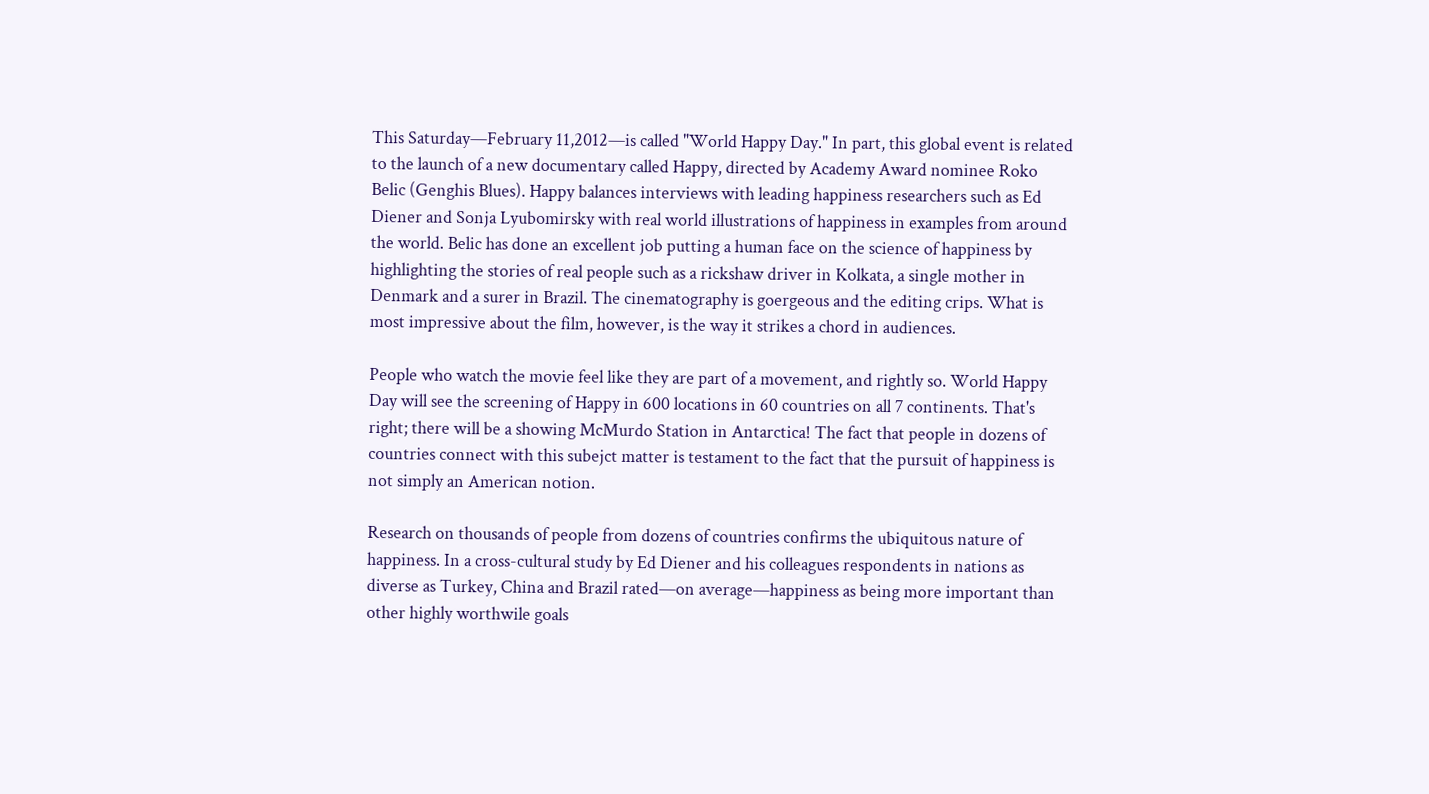This Saturday—February 11,2012—is called "World Happy Day." In part, this global event is related to the launch of a new documentary called Happy, directed by Academy Award nominee Roko Belic (Genghis Blues). Happy balances interviews with leading happiness researchers such as Ed Diener and Sonja Lyubomirsky with real world illustrations of happiness in examples from around the world. Belic has done an excellent job putting a human face on the science of happiness by highlighting the stories of real people such as a rickshaw driver in Kolkata, a single mother in Denmark and a surer in Brazil. The cinematography is goergeous and the editing crips. What is most impressive about the film, however, is the way it strikes a chord in audiences.

People who watch the movie feel like they are part of a movement, and rightly so. World Happy Day will see the screening of Happy in 600 locations in 60 countries on all 7 continents. That's right; there will be a showing McMurdo Station in Antarctica! The fact that people in dozens of countries connect with this subejct matter is testament to the fact that the pursuit of happiness is not simply an American notion.

Research on thousands of people from dozens of countries confirms the ubiquitous nature of happiness. In a cross-cultural study by Ed Diener and his colleagues respondents in nations as diverse as Turkey, China and Brazil rated—on average—happiness as being more important than other highly worthwile goals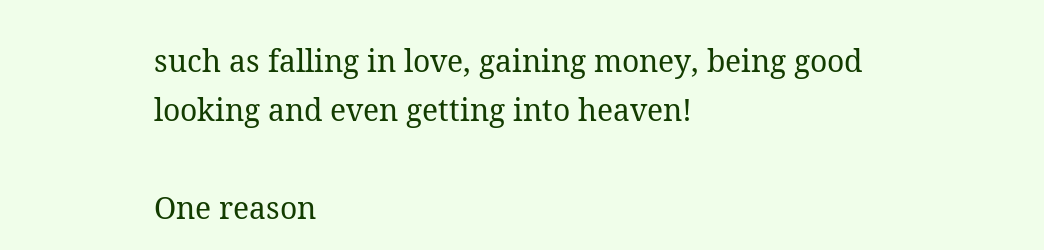such as falling in love, gaining money, being good looking and even getting into heaven!

One reason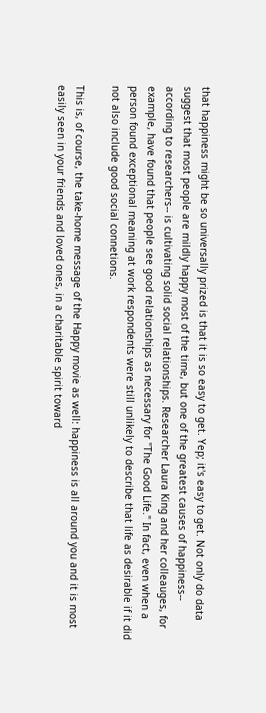that happiness might be so universally prized is that it is so easy to get. Yep; it's easy to get. Not only do data suggest that most people are mildly happy most of the time, but one of the greatest causes of happiness-- according to researchers-- is cultivating solid social relationships. Researcher Laura King and her colleauges, for example, have found that people see good relationships as necessary for "The Good Life." In fact, even when a person found exceptional meaning at work respondents were still unlikely to describe that life as desirable if it did not also include good social connetions.

This is, of course, the take-home message of the Happy movie as well: happiness is all around you and it is most easily seen in your friends and loved ones, in a charitable spirit toward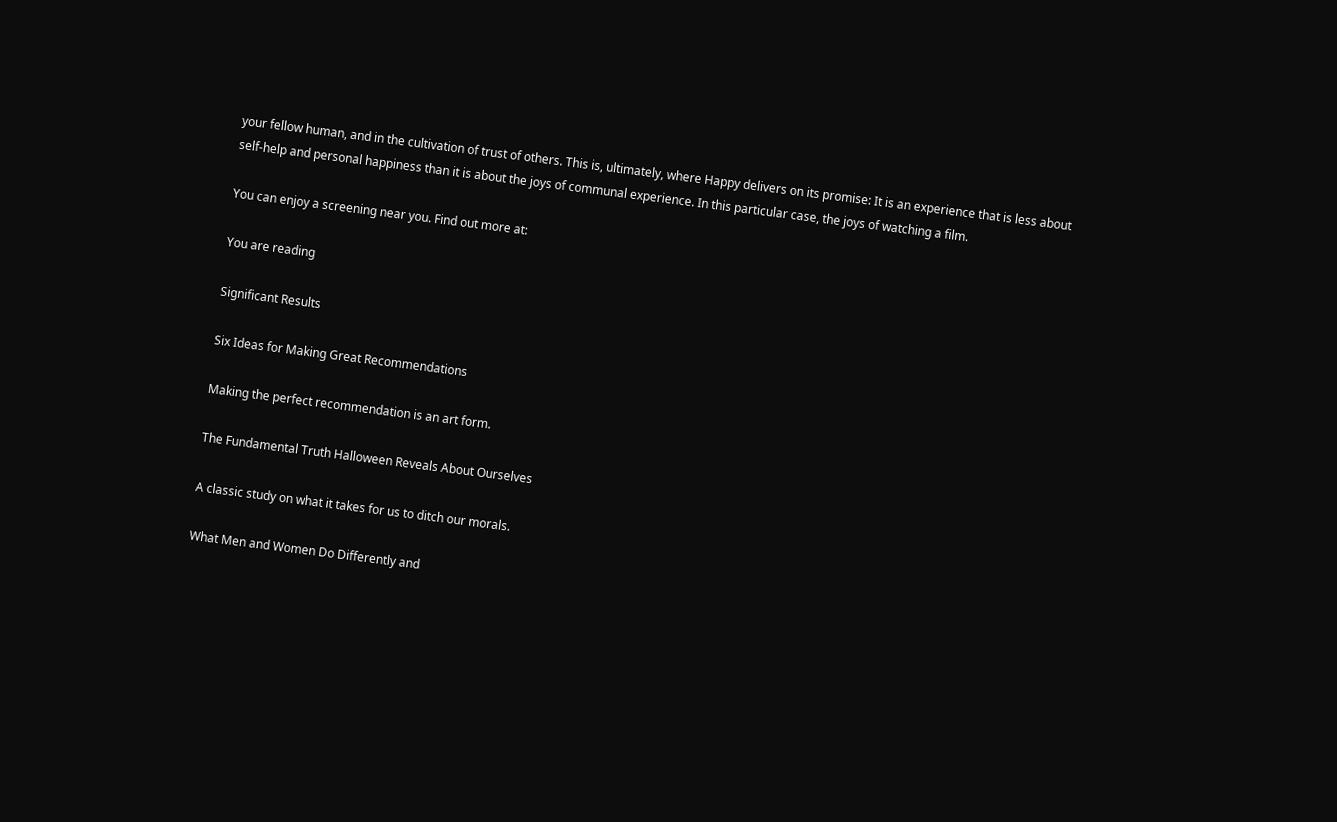your fellow human, and in the cultivation of trust of others. This is, ultimately, where Happy delivers on its promise: It is an experience that is less about self-help and personal happiness than it is about the joys of communal experience. In this particular case, the joys of watching a film.

You can enjoy a screening near you. Find out more at:

You are reading

Significant Results

Six Ideas for Making Great Recommendations

Making the perfect recommendation is an art form.

The Fundamental Truth Halloween Reveals About Ourselves

A classic study on what it takes for us to ditch our morals.

What Men and Women Do Differently and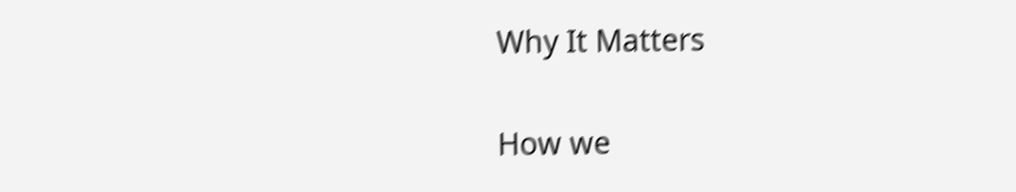Why It Matters

How we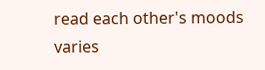read each other's moods varies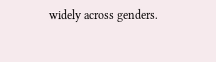widely across genders.